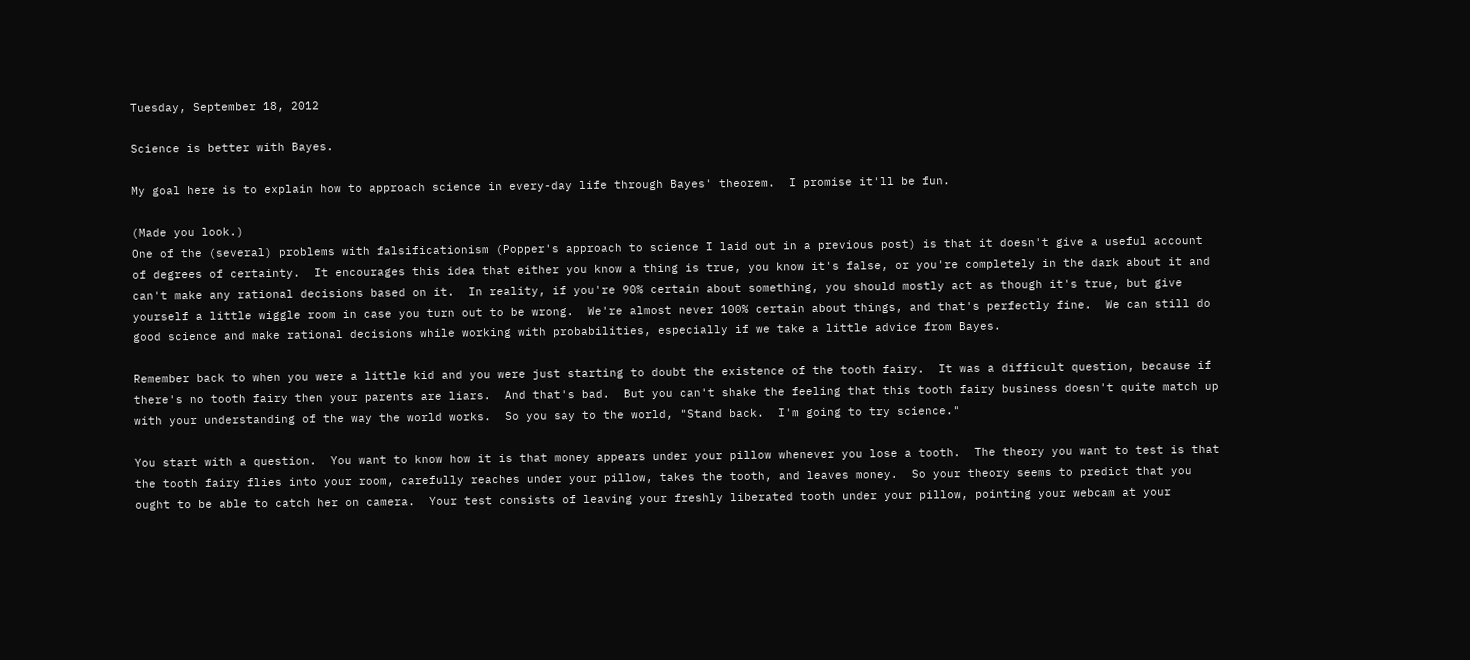Tuesday, September 18, 2012

Science is better with Bayes.

My goal here is to explain how to approach science in every-day life through Bayes' theorem.  I promise it'll be fun.

(Made you look.)
One of the (several) problems with falsificationism (Popper's approach to science I laid out in a previous post) is that it doesn't give a useful account of degrees of certainty.  It encourages this idea that either you know a thing is true, you know it's false, or you're completely in the dark about it and can't make any rational decisions based on it.  In reality, if you're 90% certain about something, you should mostly act as though it's true, but give yourself a little wiggle room in case you turn out to be wrong.  We're almost never 100% certain about things, and that's perfectly fine.  We can still do good science and make rational decisions while working with probabilities, especially if we take a little advice from Bayes.

Remember back to when you were a little kid and you were just starting to doubt the existence of the tooth fairy.  It was a difficult question, because if there's no tooth fairy then your parents are liars.  And that's bad.  But you can't shake the feeling that this tooth fairy business doesn't quite match up with your understanding of the way the world works.  So you say to the world, "Stand back.  I'm going to try science."

You start with a question.  You want to know how it is that money appears under your pillow whenever you lose a tooth.  The theory you want to test is that the tooth fairy flies into your room, carefully reaches under your pillow, takes the tooth, and leaves money.  So your theory seems to predict that you ought to be able to catch her on camera.  Your test consists of leaving your freshly liberated tooth under your pillow, pointing your webcam at your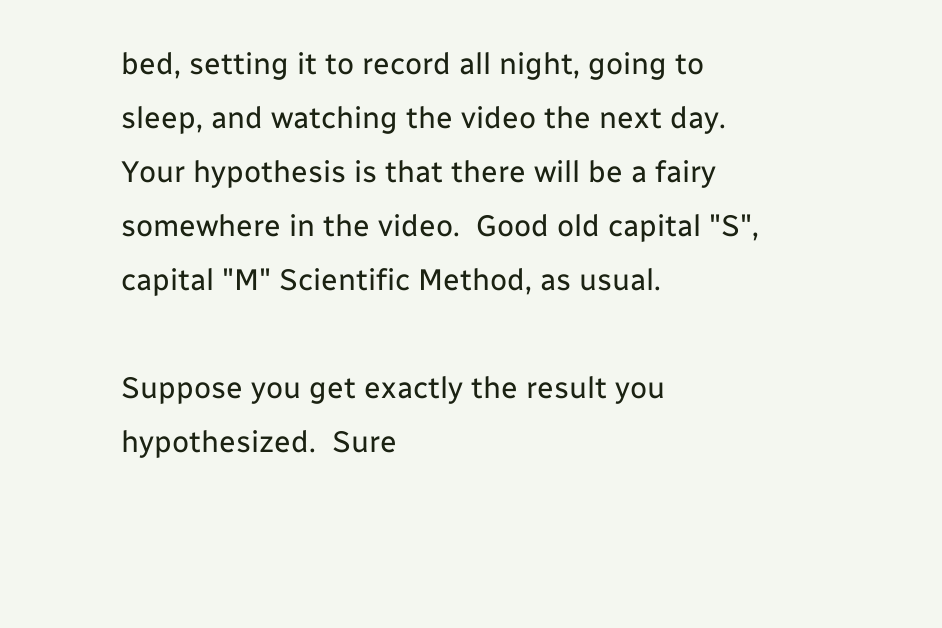bed, setting it to record all night, going to sleep, and watching the video the next day.  Your hypothesis is that there will be a fairy somewhere in the video.  Good old capital "S", capital "M" Scientific Method, as usual.

Suppose you get exactly the result you hypothesized.  Sure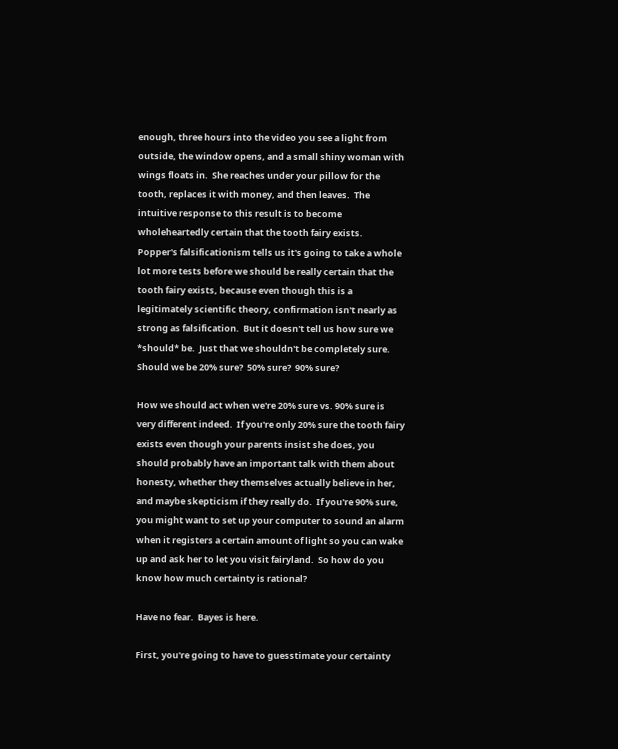enough, three hours into the video you see a light from outside, the window opens, and a small shiny woman with wings floats in.  She reaches under your pillow for the tooth, replaces it with money, and then leaves.  The intuitive response to this result is to become wholeheartedly certain that the tooth fairy exists.  Popper's falsificationism tells us it's going to take a whole lot more tests before we should be really certain that the tooth fairy exists, because even though this is a legitimately scientific theory, confirmation isn't nearly as strong as falsification.  But it doesn't tell us how sure we *should* be.  Just that we shouldn't be completely sure.  Should we be 20% sure?  50% sure?  90% sure?

How we should act when we're 20% sure vs. 90% sure is very different indeed.  If you're only 20% sure the tooth fairy exists even though your parents insist she does, you should probably have an important talk with them about honesty, whether they themselves actually believe in her, and maybe skepticism if they really do.  If you're 90% sure, you might want to set up your computer to sound an alarm when it registers a certain amount of light so you can wake up and ask her to let you visit fairyland.  So how do you know how much certainty is rational?

Have no fear.  Bayes is here.

First, you're going to have to guesstimate your certainty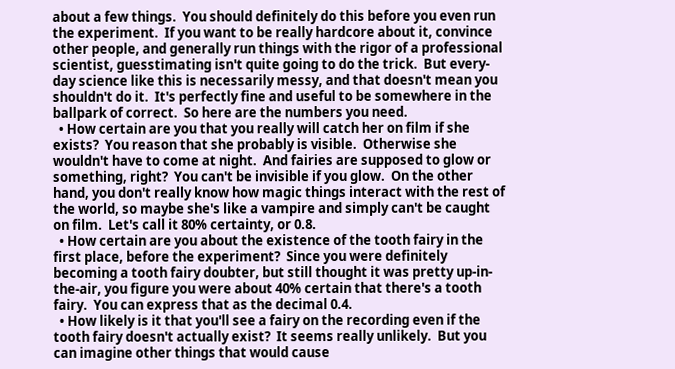about a few things.  You should definitely do this before you even run the experiment.  If you want to be really hardcore about it, convince other people, and generally run things with the rigor of a professional scientist, guesstimating isn't quite going to do the trick.  But every-day science like this is necessarily messy, and that doesn't mean you shouldn't do it.  It's perfectly fine and useful to be somewhere in the ballpark of correct.  So here are the numbers you need.
  • How certain are you that you really will catch her on film if she exists?  You reason that she probably is visible.  Otherwise she wouldn't have to come at night.  And fairies are supposed to glow or something, right?  You can't be invisible if you glow.  On the other hand, you don't really know how magic things interact with the rest of the world, so maybe she's like a vampire and simply can't be caught on film.  Let's call it 80% certainty, or 0.8.
  • How certain are you about the existence of the tooth fairy in the first place, before the experiment?  Since you were definitely becoming a tooth fairy doubter, but still thought it was pretty up-in-the-air, you figure you were about 40% certain that there's a tooth fairy.  You can express that as the decimal 0.4.
  • How likely is it that you'll see a fairy on the recording even if the tooth fairy doesn't actually exist?  It seems really unlikely.  But you can imagine other things that would cause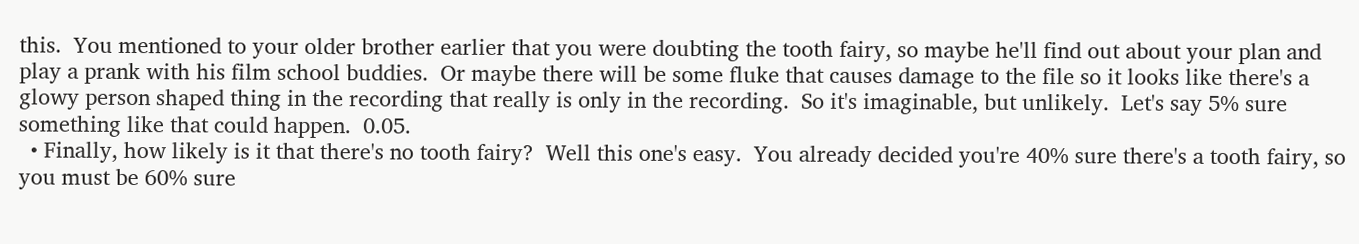this.  You mentioned to your older brother earlier that you were doubting the tooth fairy, so maybe he'll find out about your plan and play a prank with his film school buddies.  Or maybe there will be some fluke that causes damage to the file so it looks like there's a glowy person shaped thing in the recording that really is only in the recording.  So it's imaginable, but unlikely.  Let's say 5% sure something like that could happen.  0.05.
  • Finally, how likely is it that there's no tooth fairy?  Well this one's easy.  You already decided you're 40% sure there's a tooth fairy, so you must be 60% sure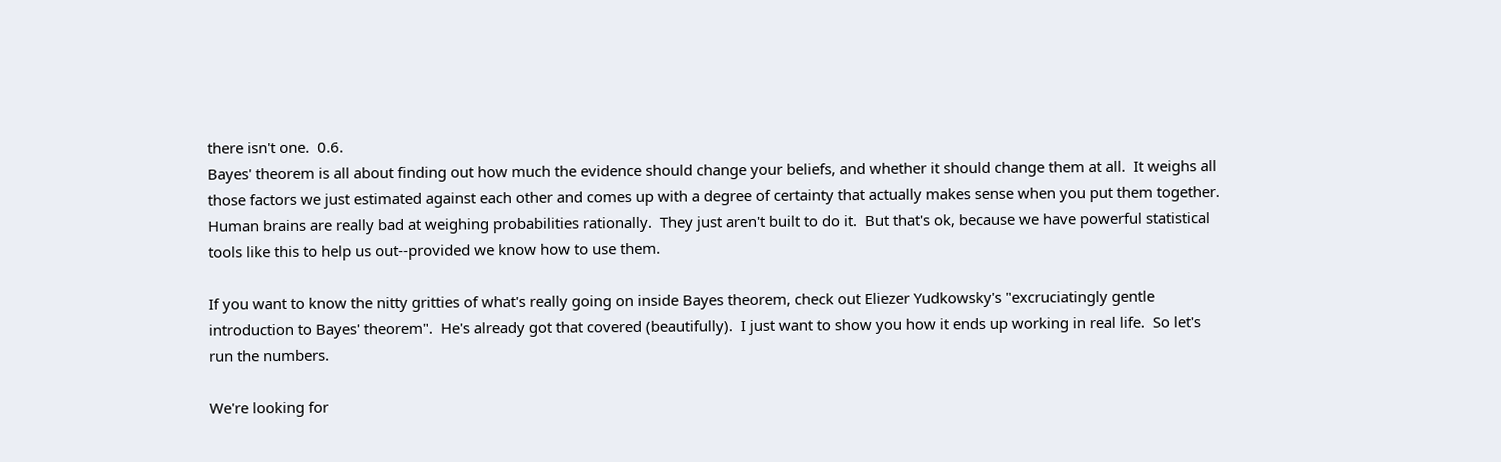there isn't one.  0.6.
Bayes' theorem is all about finding out how much the evidence should change your beliefs, and whether it should change them at all.  It weighs all those factors we just estimated against each other and comes up with a degree of certainty that actually makes sense when you put them together.  Human brains are really bad at weighing probabilities rationally.  They just aren't built to do it.  But that's ok, because we have powerful statistical tools like this to help us out--provided we know how to use them.

If you want to know the nitty gritties of what's really going on inside Bayes theorem, check out Eliezer Yudkowsky's "excruciatingly gentle introduction to Bayes' theorem".  He's already got that covered (beautifully).  I just want to show you how it ends up working in real life.  So let's run the numbers.

We're looking for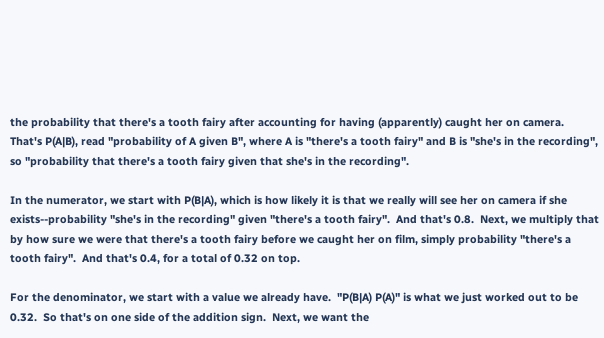the probability that there's a tooth fairy after accounting for having (apparently) caught her on camera.  That's P(A|B), read "probability of A given B", where A is "there's a tooth fairy" and B is "she's in the recording", so "probability that there's a tooth fairy given that she's in the recording".

In the numerator, we start with P(B|A), which is how likely it is that we really will see her on camera if she exists--probability "she's in the recording" given "there's a tooth fairy".  And that's 0.8.  Next, we multiply that by how sure we were that there's a tooth fairy before we caught her on film, simply probability "there's a tooth fairy".  And that's 0.4, for a total of 0.32 on top.

For the denominator, we start with a value we already have.  "P(B|A) P(A)" is what we just worked out to be 0.32.  So that's on one side of the addition sign.  Next, we want the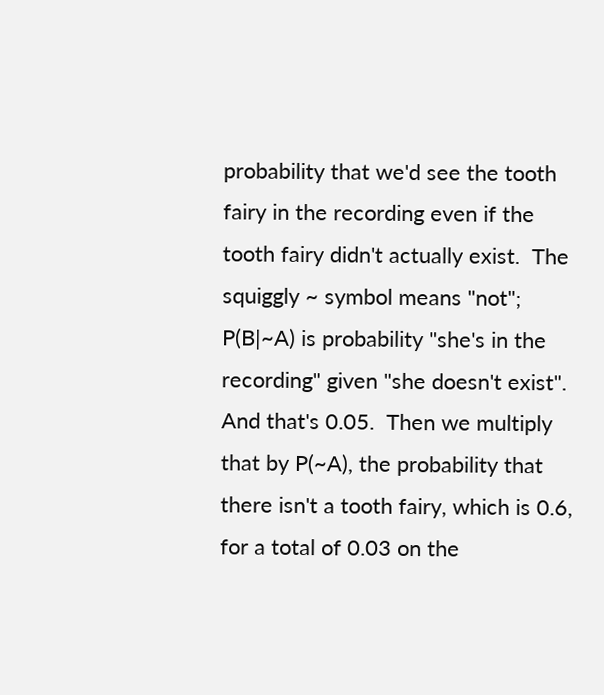probability that we'd see the tooth fairy in the recording even if the tooth fairy didn't actually exist.  The squiggly ~ symbol means "not"; P(B|~A) is probability "she's in the recording" given "she doesn't exist".  And that's 0.05.  Then we multiply that by P(~A), the probability that there isn't a tooth fairy, which is 0.6, for a total of 0.03 on the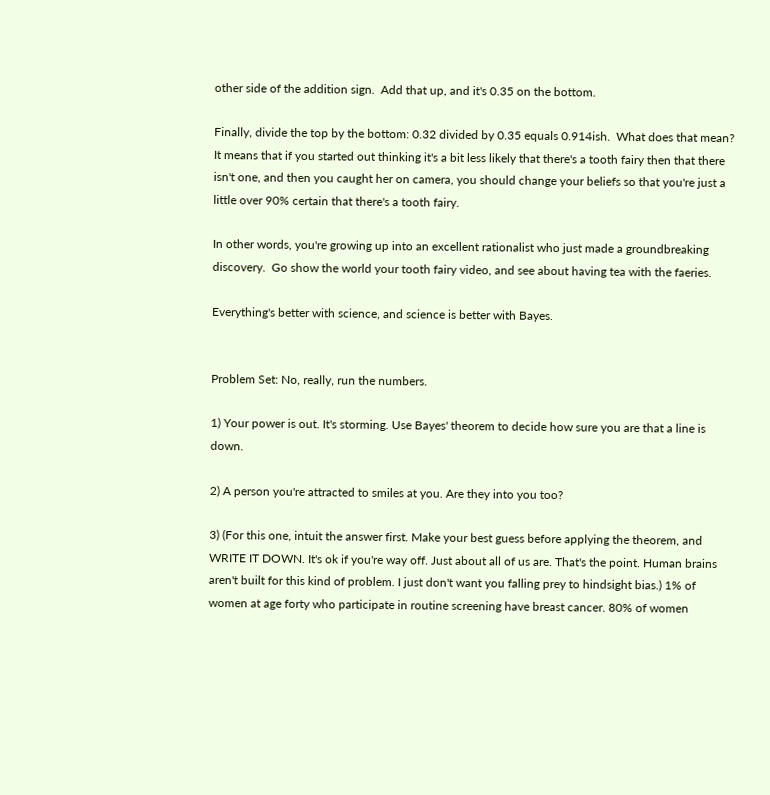other side of the addition sign.  Add that up, and it's 0.35 on the bottom.

Finally, divide the top by the bottom: 0.32 divided by 0.35 equals 0.914ish.  What does that mean?  It means that if you started out thinking it's a bit less likely that there's a tooth fairy then that there isn't one, and then you caught her on camera, you should change your beliefs so that you're just a little over 90% certain that there's a tooth fairy.

In other words, you're growing up into an excellent rationalist who just made a groundbreaking discovery.  Go show the world your tooth fairy video, and see about having tea with the faeries.

Everything's better with science, and science is better with Bayes.


Problem Set: No, really, run the numbers.

1) Your power is out. It's storming. Use Bayes' theorem to decide how sure you are that a line is down.

2) A person you're attracted to smiles at you. Are they into you too?

3) (For this one, intuit the answer first. Make your best guess before applying the theorem, and WRITE IT DOWN. It's ok if you're way off. Just about all of us are. That's the point. Human brains aren't built for this kind of problem. I just don't want you falling prey to hindsight bias.) 1% of women at age forty who participate in routine screening have breast cancer. 80% of women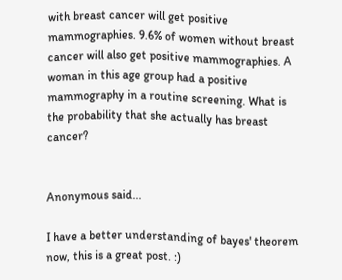with breast cancer will get positive mammographies. 9.6% of women without breast cancer will also get positive mammographies. A woman in this age group had a positive mammography in a routine screening. What is the probability that she actually has breast cancer?


Anonymous said...

I have a better understanding of bayes' theorem now, this is a great post. :)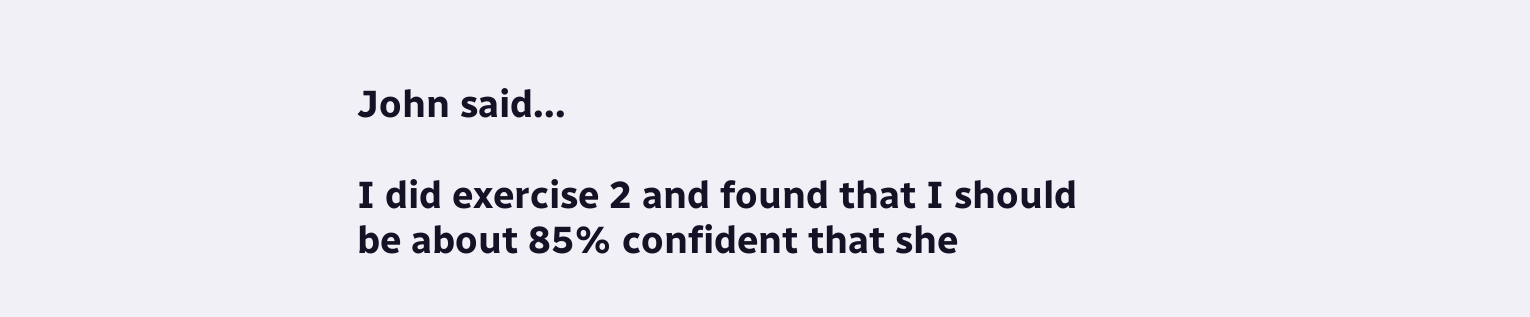John said...

I did exercise 2 and found that I should be about 85% confident that she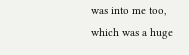was into me too, which was a huge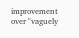improvement over "vaguely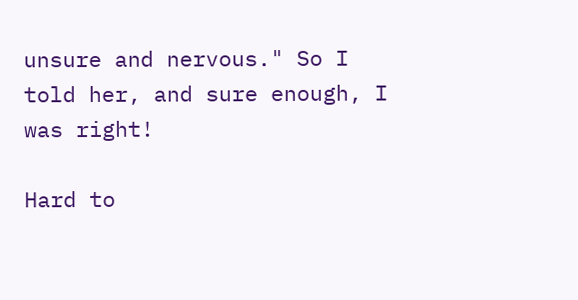unsure and nervous." So I told her, and sure enough, I was right!

Hard to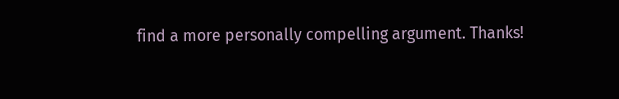find a more personally compelling argument. Thanks!